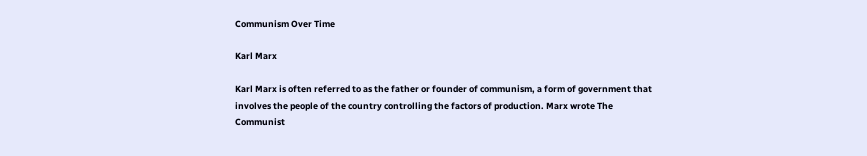Communism Over Time

Karl Marx

Karl Marx is often referred to as the father or founder of communism, a form of government that involves the people of the country controlling the factors of production. Marx wrote The Communist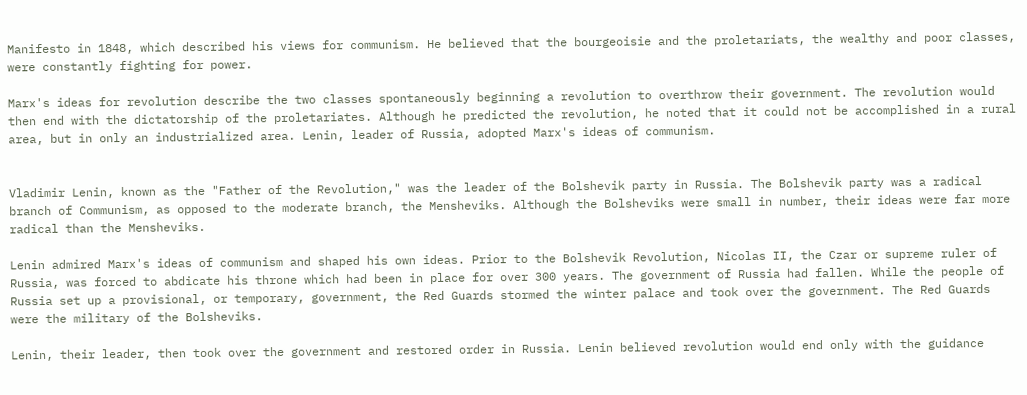Manifesto in 1848, which described his views for communism. He believed that the bourgeoisie and the proletariats, the wealthy and poor classes, were constantly fighting for power.

Marx's ideas for revolution describe the two classes spontaneously beginning a revolution to overthrow their government. The revolution would then end with the dictatorship of the proletariates. Although he predicted the revolution, he noted that it could not be accomplished in a rural area, but in only an industrialized area. Lenin, leader of Russia, adopted Marx's ideas of communism.


Vladimir Lenin, known as the "Father of the Revolution," was the leader of the Bolshevik party in Russia. The Bolshevik party was a radical branch of Communism, as opposed to the moderate branch, the Mensheviks. Although the Bolsheviks were small in number, their ideas were far more radical than the Mensheviks.

Lenin admired Marx's ideas of communism and shaped his own ideas. Prior to the Bolshevik Revolution, Nicolas II, the Czar or supreme ruler of Russia, was forced to abdicate his throne which had been in place for over 300 years. The government of Russia had fallen. While the people of Russia set up a provisional, or temporary, government, the Red Guards stormed the winter palace and took over the government. The Red Guards were the military of the Bolsheviks.

Lenin, their leader, then took over the government and restored order in Russia. Lenin believed revolution would end only with the guidance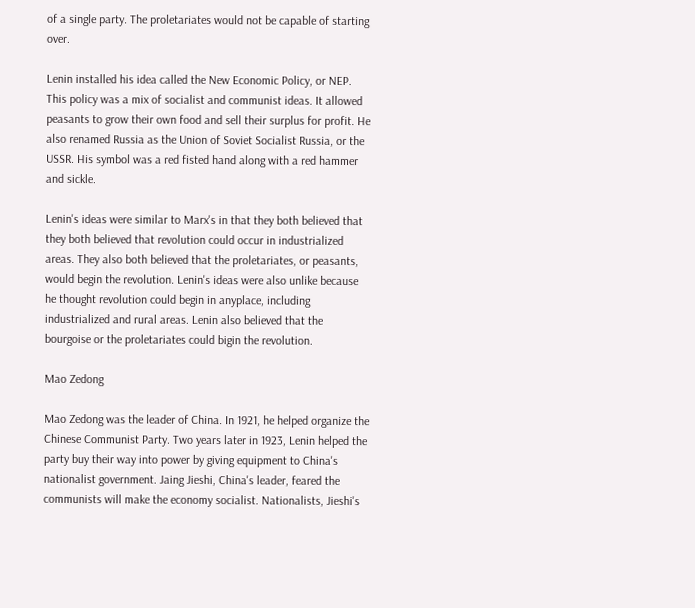of a single party. The proletariates would not be capable of starting over.

Lenin installed his idea called the New Economic Policy, or NEP. This policy was a mix of socialist and communist ideas. It allowed peasants to grow their own food and sell their surplus for profit. He also renamed Russia as the Union of Soviet Socialist Russia, or the USSR. His symbol was a red fisted hand along with a red hammer and sickle.

Lenin's ideas were similar to Marx's in that they both believed that they both believed that revolution could occur in industrialized areas. They also both believed that the proletariates, or peasants, would begin the revolution. Lenin's ideas were also unlike because he thought revolution could begin in anyplace, including industrialized and rural areas. Lenin also believed that the bourgoise or the proletariates could bigin the revolution.

Mao Zedong

Mao Zedong was the leader of China. In 1921, he helped organize the Chinese Communist Party. Two years later in 1923, Lenin helped the party buy their way into power by giving equipment to China's nationalist government. Jaing Jieshi, China's leader, feared the communists will make the economy socialist. Nationalists, Jieshi's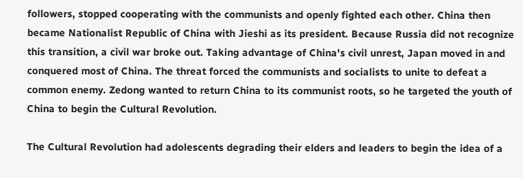followers, stopped cooperating with the communists and openly fighted each other. China then became Nationalist Republic of China with Jieshi as its president. Because Russia did not recognize this transition, a civil war broke out. Taking advantage of China's civil unrest, Japan moved in and conquered most of China. The threat forced the communists and socialists to unite to defeat a common enemy. Zedong wanted to return China to its communist roots, so he targeted the youth of China to begin the Cultural Revolution.

The Cultural Revolution had adolescents degrading their elders and leaders to begin the idea of a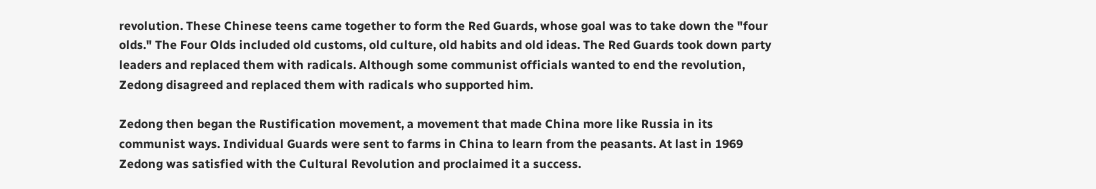revolution. These Chinese teens came together to form the Red Guards, whose goal was to take down the "four olds." The Four Olds included old customs, old culture, old habits and old ideas. The Red Guards took down party leaders and replaced them with radicals. Although some communist officials wanted to end the revolution, Zedong disagreed and replaced them with radicals who supported him.

Zedong then began the Rustification movement, a movement that made China more like Russia in its communist ways. Individual Guards were sent to farms in China to learn from the peasants. At last in 1969 Zedong was satisfied with the Cultural Revolution and proclaimed it a success.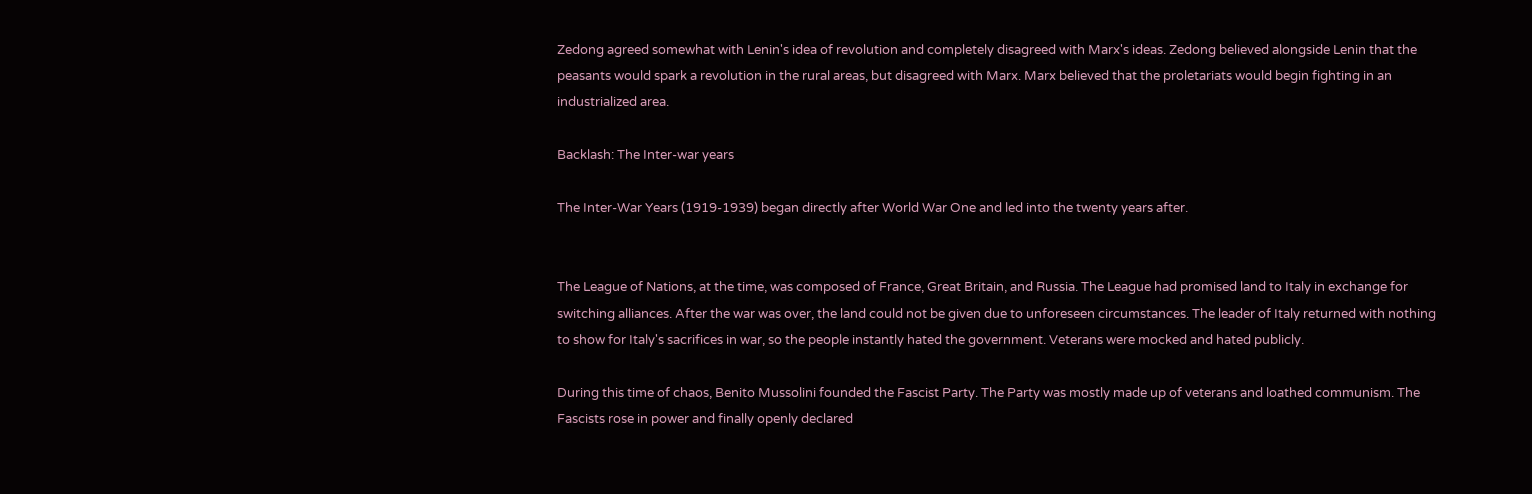Zedong agreed somewhat with Lenin's idea of revolution and completely disagreed with Marx's ideas. Zedong believed alongside Lenin that the peasants would spark a revolution in the rural areas, but disagreed with Marx. Marx believed that the proletariats would begin fighting in an industrialized area.

Backlash: The Inter-war years

The Inter-War Years (1919-1939) began directly after World War One and led into the twenty years after.


The League of Nations, at the time, was composed of France, Great Britain, and Russia. The League had promised land to Italy in exchange for switching alliances. After the war was over, the land could not be given due to unforeseen circumstances. The leader of Italy returned with nothing to show for Italy's sacrifices in war, so the people instantly hated the government. Veterans were mocked and hated publicly.

During this time of chaos, Benito Mussolini founded the Fascist Party. The Party was mostly made up of veterans and loathed communism. The Fascists rose in power and finally openly declared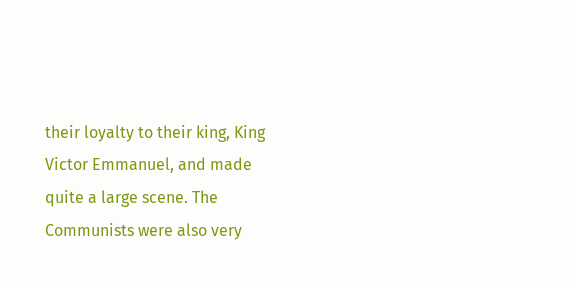their loyalty to their king, King Victor Emmanuel, and made quite a large scene. The Communists were also very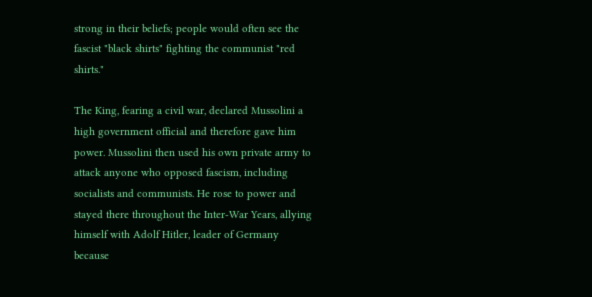strong in their beliefs; people would often see the fascist "black shirts" fighting the communist "red shirts."

The King, fearing a civil war, declared Mussolini a high government official and therefore gave him power. Mussolini then used his own private army to attack anyone who opposed fascism, including socialists and communists. He rose to power and stayed there throughout the Inter-War Years, allying himself with Adolf Hitler, leader of Germany because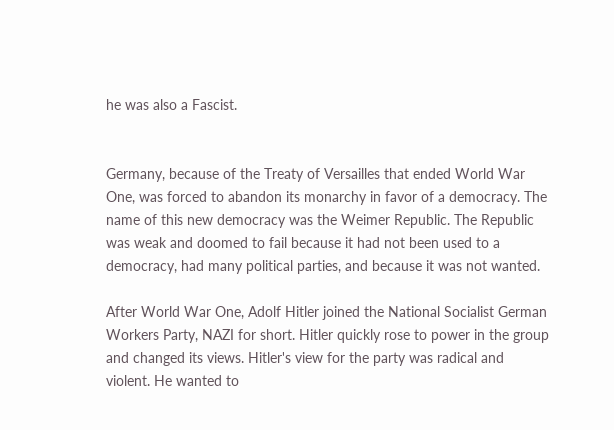he was also a Fascist.


Germany, because of the Treaty of Versailles that ended World War One, was forced to abandon its monarchy in favor of a democracy. The name of this new democracy was the Weimer Republic. The Republic was weak and doomed to fail because it had not been used to a democracy, had many political parties, and because it was not wanted.

After World War One, Adolf Hitler joined the National Socialist German Workers Party, NAZI for short. Hitler quickly rose to power in the group and changed its views. Hitler's view for the party was radical and violent. He wanted to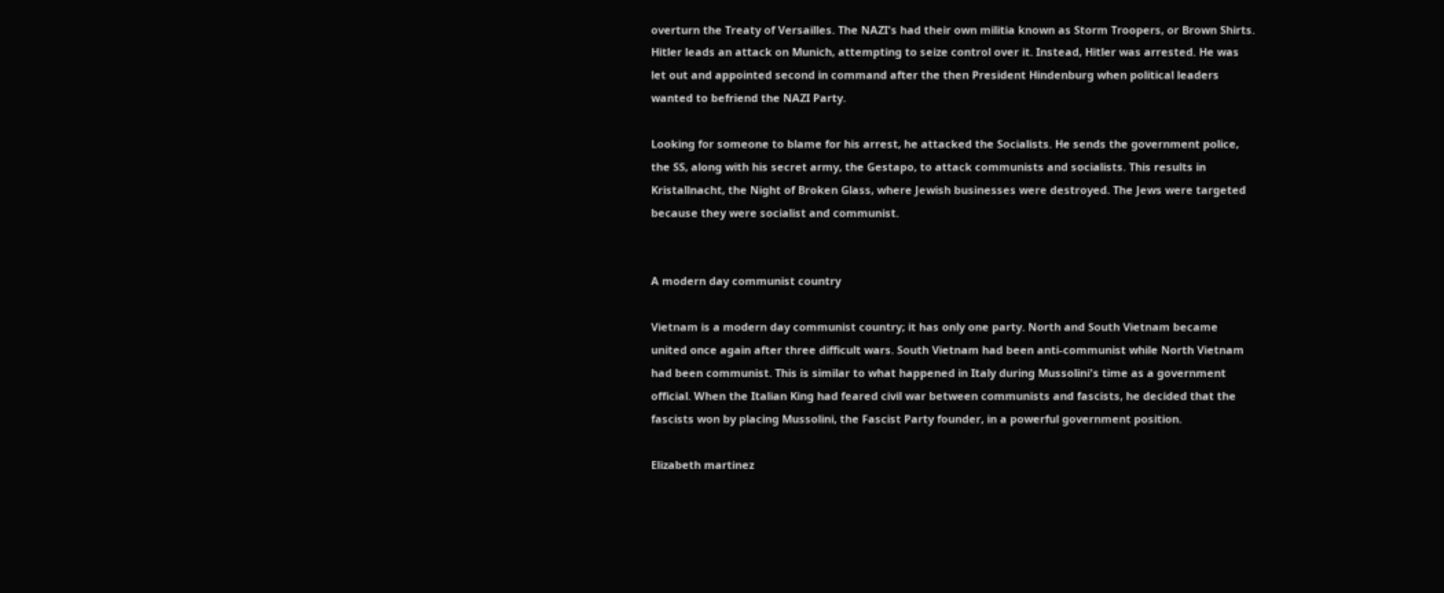overturn the Treaty of Versailles. The NAZI's had their own militia known as Storm Troopers, or Brown Shirts. Hitler leads an attack on Munich, attempting to seize control over it. Instead, Hitler was arrested. He was let out and appointed second in command after the then President Hindenburg when political leaders wanted to befriend the NAZI Party.

Looking for someone to blame for his arrest, he attacked the Socialists. He sends the government police, the SS, along with his secret army, the Gestapo, to attack communists and socialists. This results in Kristallnacht, the Night of Broken Glass, where Jewish businesses were destroyed. The Jews were targeted because they were socialist and communist.


A modern day communist country

Vietnam is a modern day communist country; it has only one party. North and South Vietnam became united once again after three difficult wars. South Vietnam had been anti-communist while North Vietnam had been communist. This is similar to what happened in Italy during Mussolini's time as a government official. When the Italian King had feared civil war between communists and fascists, he decided that the fascists won by placing Mussolini, the Fascist Party founder, in a powerful government position.

Elizabeth martinez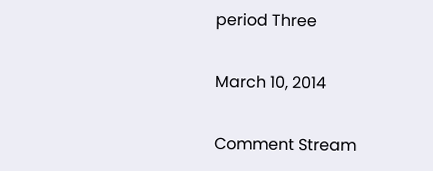period Three

March 10, 2014

Comment Stream